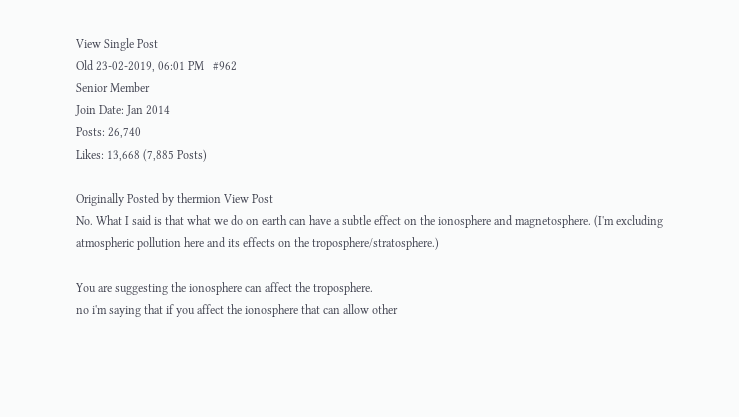View Single Post
Old 23-02-2019, 06:01 PM   #962
Senior Member
Join Date: Jan 2014
Posts: 26,740
Likes: 13,668 (7,885 Posts)

Originally Posted by thermion View Post
No. What I said is that what we do on earth can have a subtle effect on the ionosphere and magnetosphere. (I'm excluding atmospheric pollution here and its effects on the troposphere/stratosphere.)

You are suggesting the ionosphere can affect the troposphere.
no i'm saying that if you affect the ionosphere that can allow other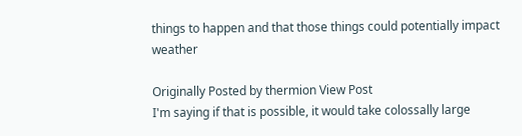things to happen and that those things could potentially impact weather

Originally Posted by thermion View Post
I'm saying if that is possible, it would take colossally large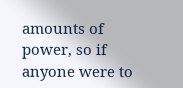amounts of power, so if anyone were to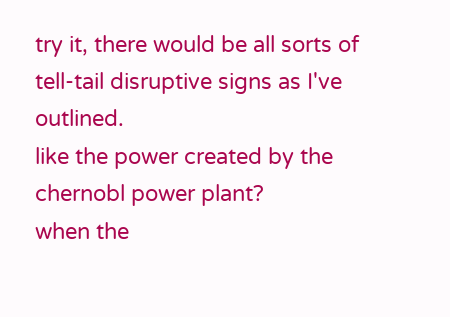try it, there would be all sorts of tell-tail disruptive signs as I've outlined.
like the power created by the chernobl power plant?
when the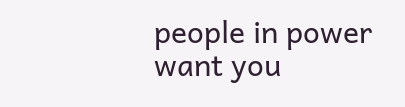people in power want you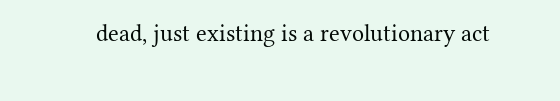dead, just existing is a revolutionary act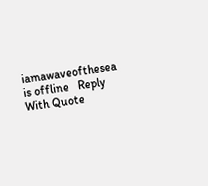iamawaveofthesea is offline   Reply With Quote